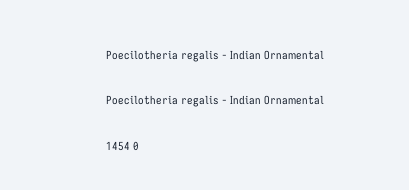Poecilotheria regalis - Indian Ornamental

Poecilotheria regalis - Indian Ornamental

1454 0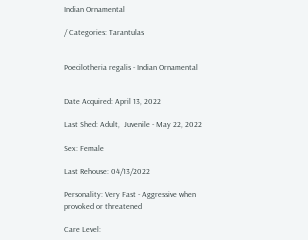Indian Ornamental

/ Categories: Tarantulas


Poecilotheria regalis - Indian Ornamental


Date Acquired: April 13, 2022

Last Shed: Adult,  Juvenile - May 22, 2022

Sex: Female

Last Rehouse: 04/13/2022

Personality: Very Fast - Aggressive when provoked or threatened

Care Level: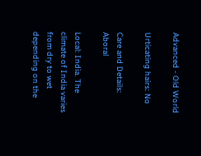Advanced - Old World

Urticating hairs: No

Care and Details: Aboral

Local: India. The climate of India varies from dry to wet depending on the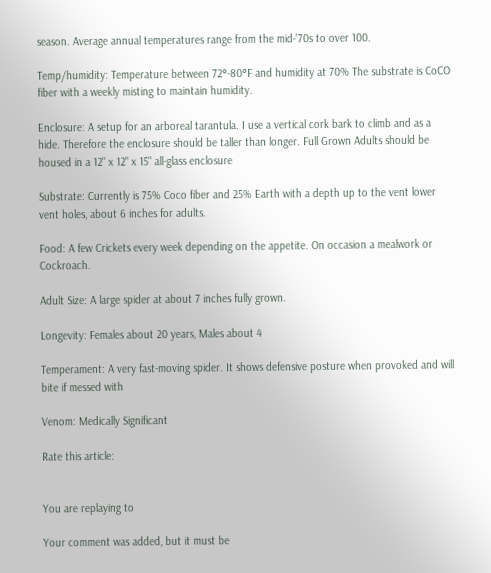season. Average annual temperatures range from the mid-'70s to over 100.

Temp/humidity: Temperature between 72°-80°F and humidity at 70% The substrate is CoCO fiber with a weekly misting to maintain humidity.

Enclosure: A setup for an arboreal tarantula. I use a vertical cork bark to climb and as a hide. Therefore the enclosure should be taller than longer. Full Grown Adults should be housed in a 12" x 12" x 15" all-glass enclosure

Substrate: Currently is 75% Coco fiber and 25% Earth with a depth up to the vent lower vent holes, about 6 inches for adults.

Food: A few Crickets every week depending on the appetite. On occasion a mealwork or Cockroach.

Adult Size: A large spider at about 7 inches fully grown.

Longevity: Females about 20 years, Males about 4

Temperament: A very fast-moving spider. It shows defensive posture when provoked and will bite if messed with

Venom: Medically Significant

Rate this article:


You are replaying to

Your comment was added, but it must be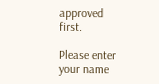approved first.

Please enter your name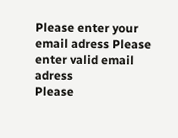Please enter your email adress Please enter valid email adress
Please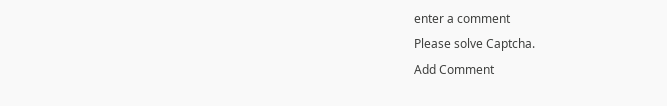enter a comment
Please solve Captcha.
Add Comment